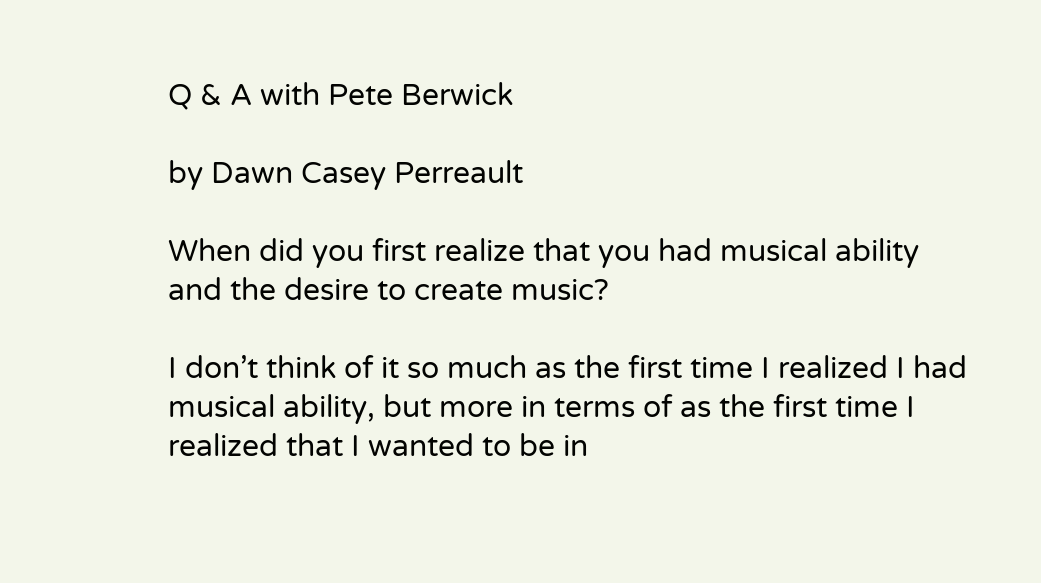Q & A with Pete Berwick

by Dawn Casey Perreault

When did you first realize that you had musical ability and the desire to create music?

I don’t think of it so much as the first time I realized I had musical ability, but more in terms of as the first time I realized that I wanted to be in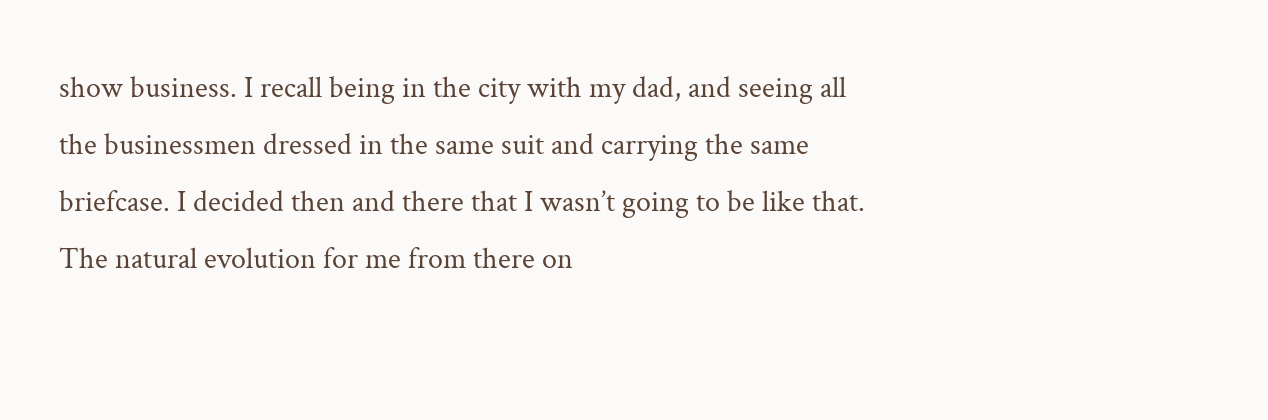show business. I recall being in the city with my dad, and seeing all the businessmen dressed in the same suit and carrying the same briefcase. I decided then and there that I wasn’t going to be like that. The natural evolution for me from there on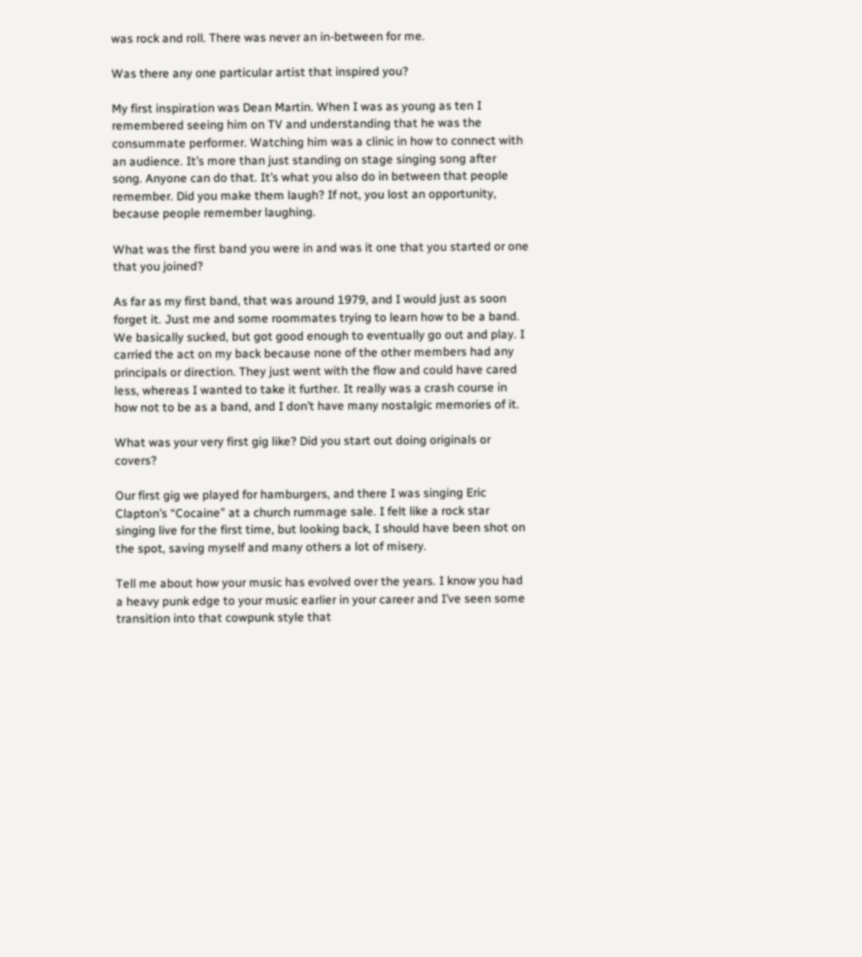was rock and roll. There was never an in-between for me.

Was there any one particular artist that inspired you?

My first inspiration was Dean Martin. When I was as young as ten I remembered seeing him on TV and understanding that he was the consummate performer. Watching him was a clinic in how to connect with an audience. It’s more than just standing on stage singing song after song. Anyone can do that. It’s what you also do in between that people remember. Did you make them laugh? If not, you lost an opportunity, because people remember laughing.

What was the first band you were in and was it one that you started or one that you joined?

As far as my first band, that was around 1979, and I would just as soon forget it. Just me and some roommates trying to learn how to be a band. We basically sucked, but got good enough to eventually go out and play. I carried the act on my back because none of the other members had any principals or direction. They just went with the flow and could have cared less, whereas I wanted to take it further. It really was a crash course in how not to be as a band, and I don’t have many nostalgic memories of it.

What was your very first gig like? Did you start out doing originals or covers?

Our first gig we played for hamburgers, and there I was singing Eric Clapton’s “Cocaine” at a church rummage sale. I felt like a rock star singing live for the first time, but looking back, I should have been shot on the spot, saving myself and many others a lot of misery.

Tell me about how your music has evolved over the years. I know you had a heavy punk edge to your music earlier in your career and I’ve seen some transition into that cowpunk style that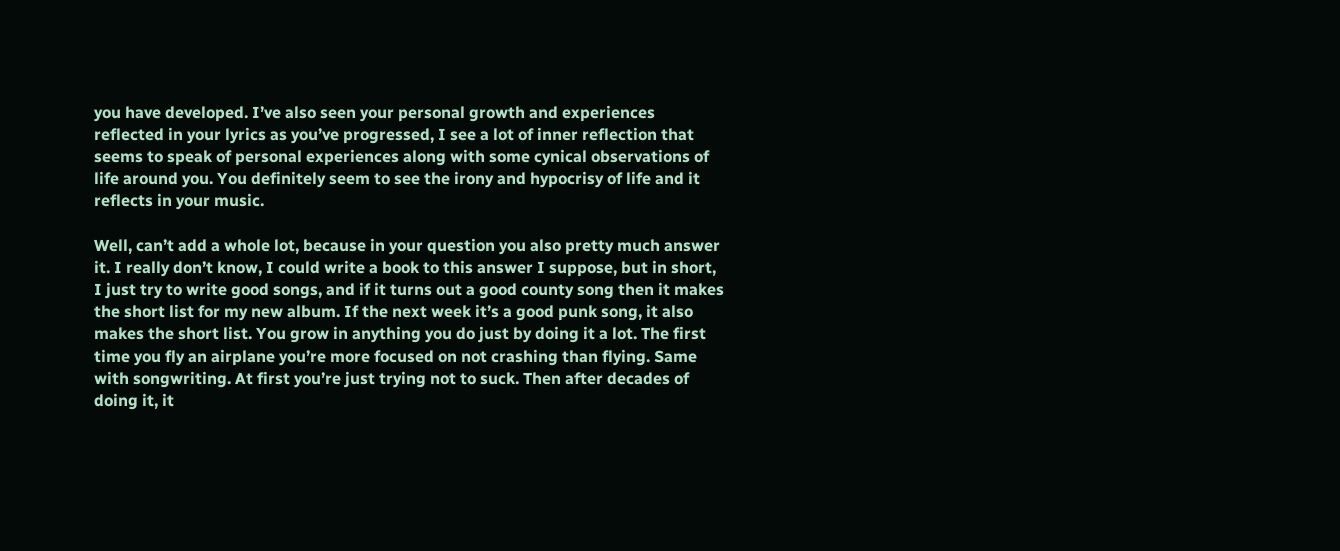you have developed. I’ve also seen your personal growth and experiences reflected in your lyrics as you’ve progressed, I see a lot of inner reflection that seems to speak of personal experiences along with some cynical observations of life around you. You definitely seem to see the irony and hypocrisy of life and it reflects in your music.

Well, can’t add a whole lot, because in your question you also pretty much answer it. I really don’t know, I could write a book to this answer I suppose, but in short, I just try to write good songs, and if it turns out a good county song then it makes the short list for my new album. If the next week it’s a good punk song, it also makes the short list. You grow in anything you do just by doing it a lot. The first time you fly an airplane you’re more focused on not crashing than flying. Same with songwriting. At first you’re just trying not to suck. Then after decades of doing it, it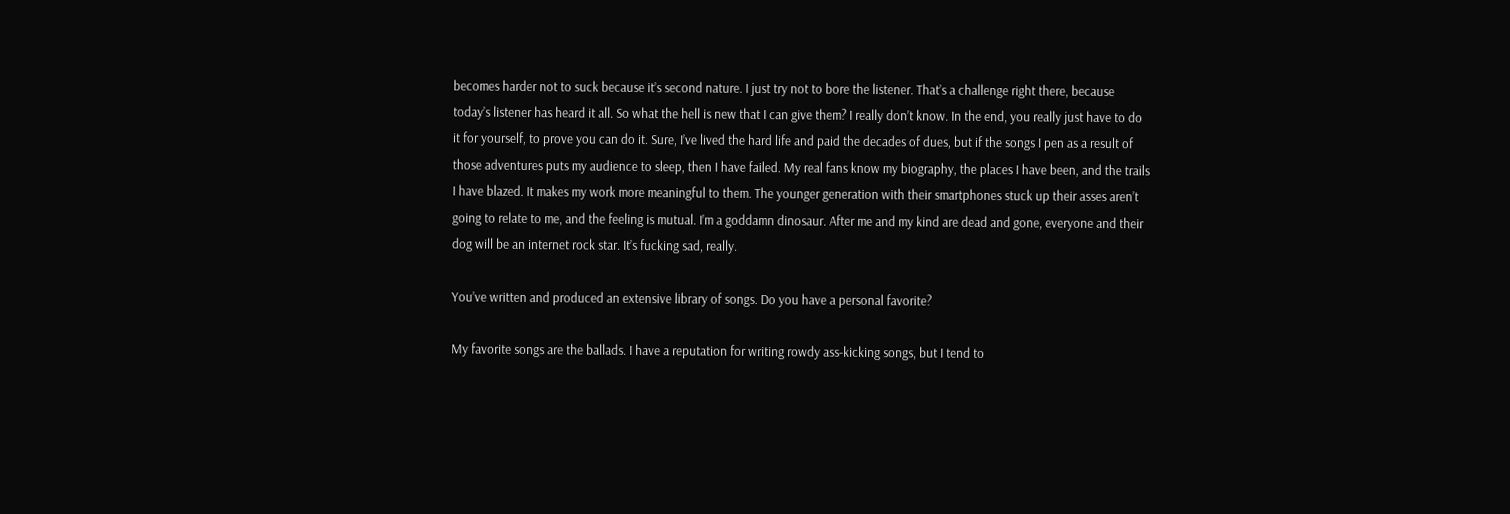becomes harder not to suck because it’s second nature. I just try not to bore the listener. That’s a challenge right there, because today’s listener has heard it all. So what the hell is new that I can give them? I really don’t know. In the end, you really just have to do it for yourself, to prove you can do it. Sure, I’ve lived the hard life and paid the decades of dues, but if the songs I pen as a result of those adventures puts my audience to sleep, then I have failed. My real fans know my biography, the places I have been, and the trails I have blazed. It makes my work more meaningful to them. The younger generation with their smartphones stuck up their asses aren’t going to relate to me, and the feeling is mutual. I’m a goddamn dinosaur. After me and my kind are dead and gone, everyone and their dog will be an internet rock star. It’s fucking sad, really.

You’ve written and produced an extensive library of songs. Do you have a personal favorite?

My favorite songs are the ballads. I have a reputation for writing rowdy ass-kicking songs, but I tend to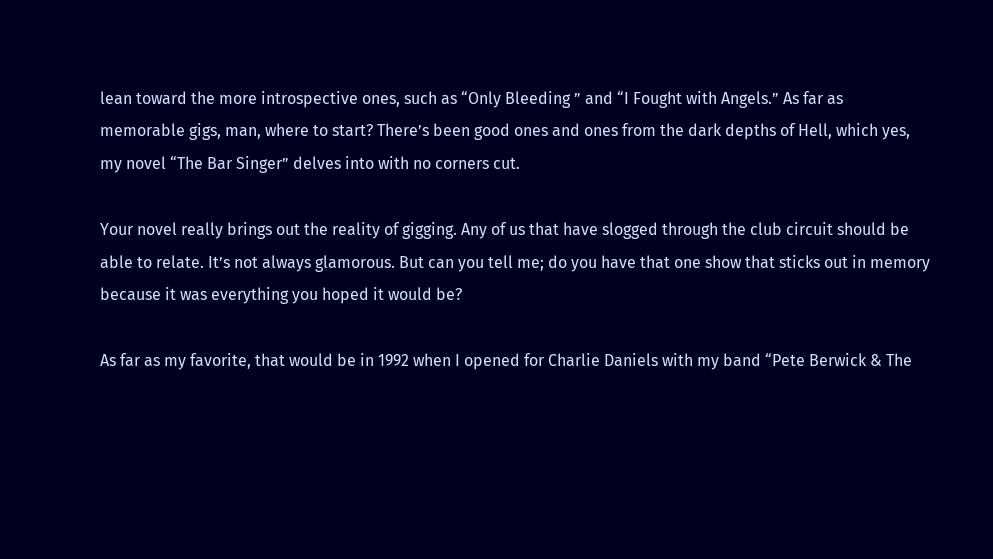lean toward the more introspective ones, such as “Only Bleeding ” and “I Fought with Angels.” As far as memorable gigs, man, where to start? There’s been good ones and ones from the dark depths of Hell, which yes, my novel “The Bar Singer” delves into with no corners cut.

Your novel really brings out the reality of gigging. Any of us that have slogged through the club circuit should be able to relate. It’s not always glamorous. But can you tell me; do you have that one show that sticks out in memory because it was everything you hoped it would be?

As far as my favorite, that would be in 1992 when I opened for Charlie Daniels with my band “Pete Berwick & The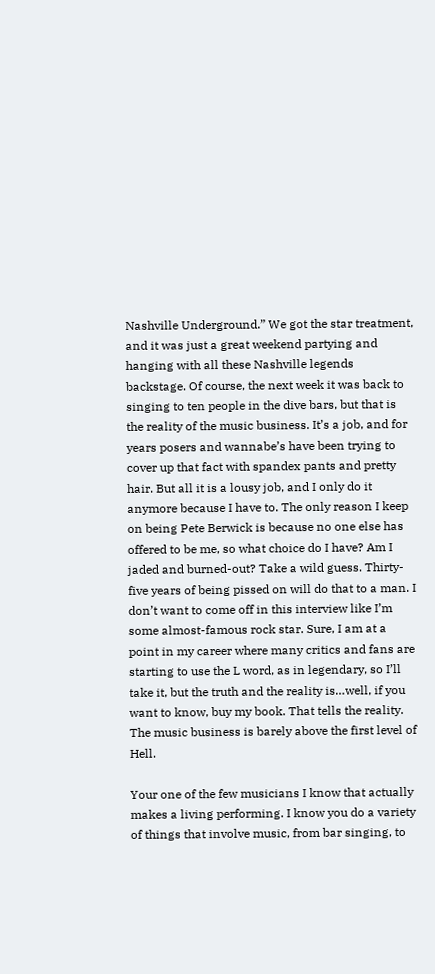Nashville Underground.” We got the star treatment, and it was just a great weekend partying and hanging with all these Nashville legends backstage. Of course, the next week it was back to singing to ten people in the dive bars, but that is the reality of the music business. It’s a job, and for years posers and wannabe’s have been trying to cover up that fact with spandex pants and pretty hair. But all it is a lousy job, and I only do it anymore because I have to. The only reason I keep on being Pete Berwick is because no one else has offered to be me, so what choice do I have? Am I jaded and burned-out? Take a wild guess. Thirty-five years of being pissed on will do that to a man. I don’t want to come off in this interview like I’m some almost-famous rock star. Sure, I am at a point in my career where many critics and fans are starting to use the L word, as in legendary, so I’ll take it, but the truth and the reality is…well, if you want to know, buy my book. That tells the reality. The music business is barely above the first level of Hell.

Your one of the few musicians I know that actually makes a living performing. I know you do a variety of things that involve music, from bar singing, to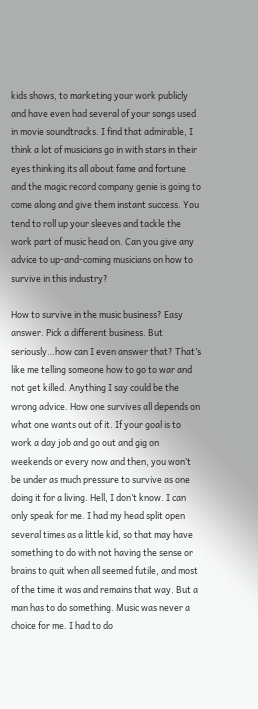kids shows, to marketing your work publicly and have even had several of your songs used in movie soundtracks. I find that admirable, I think a lot of musicians go in with stars in their eyes thinking its all about fame and fortune and the magic record company genie is going to come along and give them instant success. You tend to roll up your sleeves and tackle the work part of music head on. Can you give any advice to up-and-coming musicians on how to survive in this industry?

How to survive in the music business? Easy answer. Pick a different business. But seriously…how can I even answer that? That’s like me telling someone how to go to war and not get killed. Anything I say could be the wrong advice. How one survives all depends on what one wants out of it. If your goal is to work a day job and go out and gig on weekends or every now and then, you won’t be under as much pressure to survive as one doing it for a living. Hell, I don’t know. I can only speak for me. I had my head split open several times as a little kid, so that may have something to do with not having the sense or brains to quit when all seemed futile, and most of the time it was and remains that way. But a man has to do something. Music was never a choice for me. I had to do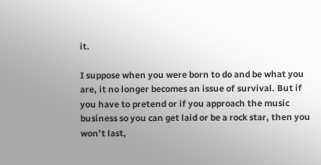it.

I suppose when you were born to do and be what you are, it no longer becomes an issue of survival. But if you have to pretend or if you approach the music business so you can get laid or be a rock star, then you won’t last,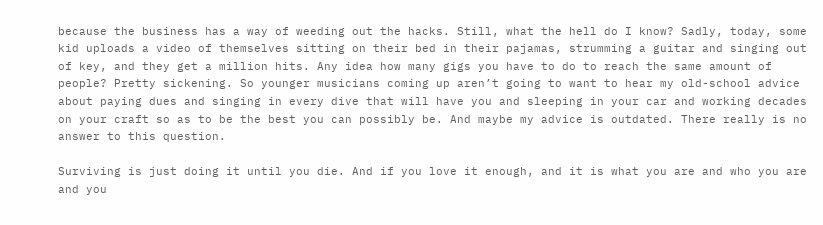because the business has a way of weeding out the hacks. Still, what the hell do I know? Sadly, today, some kid uploads a video of themselves sitting on their bed in their pajamas, strumming a guitar and singing out of key, and they get a million hits. Any idea how many gigs you have to do to reach the same amount of people? Pretty sickening. So younger musicians coming up aren’t going to want to hear my old-school advice about paying dues and singing in every dive that will have you and sleeping in your car and working decades on your craft so as to be the best you can possibly be. And maybe my advice is outdated. There really is no answer to this question.

Surviving is just doing it until you die. And if you love it enough, and it is what you are and who you are and you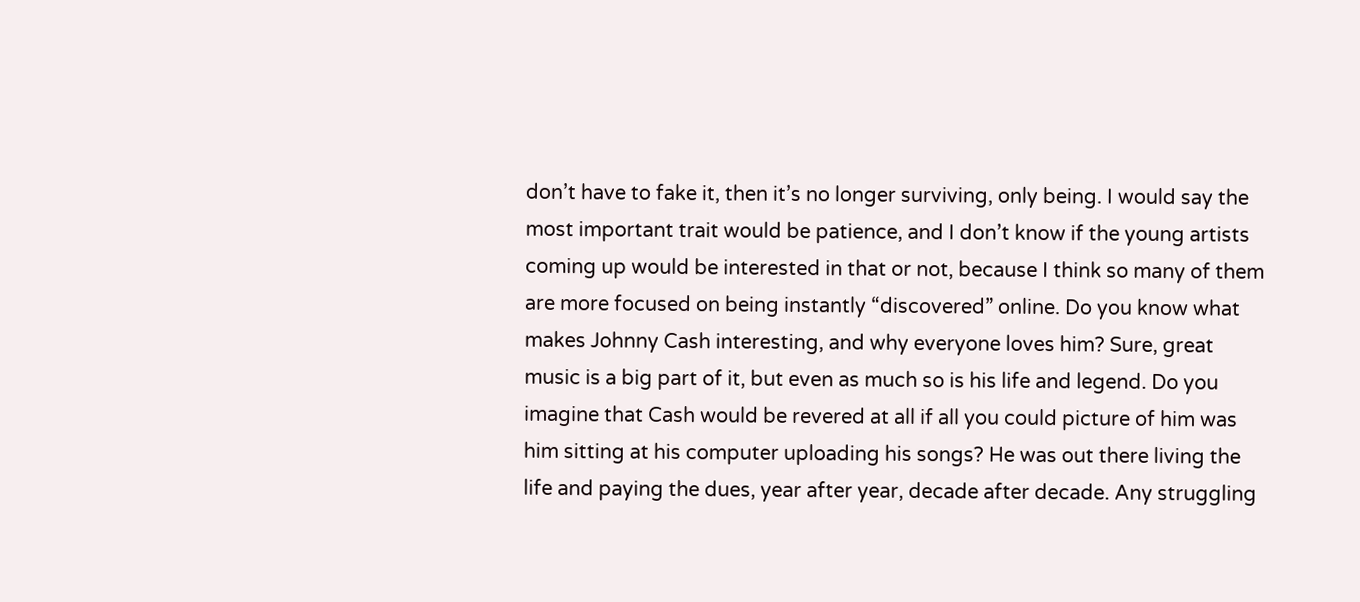don’t have to fake it, then it’s no longer surviving, only being. I would say the most important trait would be patience, and I don’t know if the young artists coming up would be interested in that or not, because I think so many of them are more focused on being instantly “discovered” online. Do you know what makes Johnny Cash interesting, and why everyone loves him? Sure, great music is a big part of it, but even as much so is his life and legend. Do you imagine that Cash would be revered at all if all you could picture of him was him sitting at his computer uploading his songs? He was out there living the life and paying the dues, year after year, decade after decade. Any struggling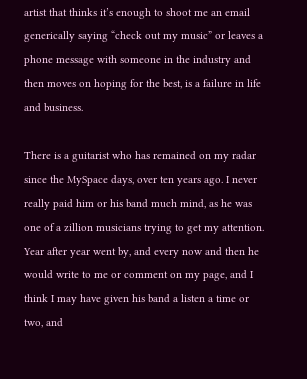artist that thinks it’s enough to shoot me an email generically saying “check out my music” or leaves a phone message with someone in the industry and then moves on hoping for the best, is a failure in life and business.

There is a guitarist who has remained on my radar since the MySpace days, over ten years ago. I never really paid him or his band much mind, as he was one of a zillion musicians trying to get my attention. Year after year went by, and every now and then he would write to me or comment on my page, and I think I may have given his band a listen a time or two, and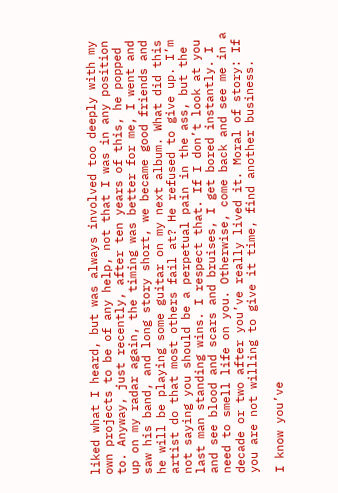liked what I heard, but was always involved too deeply with my own projects to be of any help, not that I was in any position to. Anyway, just recently, after ten years of this, he popped up on my radar again, the timing was better for me, I went and saw his band, and long story short, we became good friends and he will be playing some guitar on my next album. What did this artist do that most others fail at? He refused to give up. I’m not saying you should be a perpetual pain in the ass, but the last man standing wins. I respect that. If I don’t look at you and see blood and scars and bruises, I get bored instantly. I need to smell life on you. Otherwise, come back and see me in a decade or two after you’ve really lived it. Moral of story: If you are not willing to give it time, find another business.

I know you’ve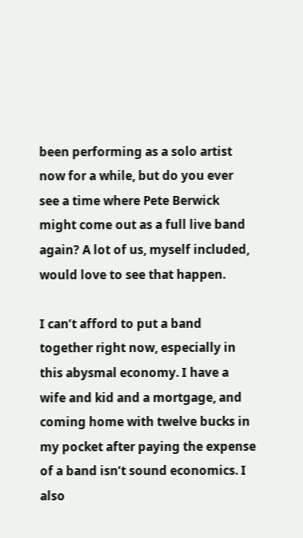been performing as a solo artist now for a while, but do you ever see a time where Pete Berwick might come out as a full live band again? A lot of us, myself included, would love to see that happen.

I can’t afford to put a band together right now, especially in this abysmal economy. I have a wife and kid and a mortgage, and coming home with twelve bucks in my pocket after paying the expense of a band isn’t sound economics. I also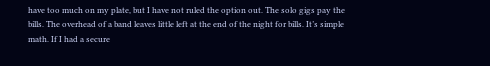have too much on my plate, but I have not ruled the option out. The solo gigs pay the bills. The overhead of a band leaves little left at the end of the night for bills. It’s simple math. If I had a secure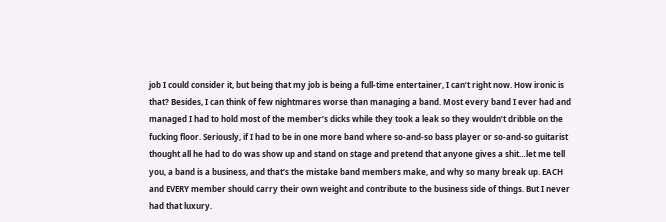job I could consider it, but being that my job is being a full-time entertainer, I can’t right now. How ironic is that? Besides, I can think of few nightmares worse than managing a band. Most every band I ever had and managed I had to hold most of the member’s dicks while they took a leak so they wouldn’t dribble on the fucking floor. Seriously, if I had to be in one more band where so-and-so bass player or so-and-so guitarist thought all he had to do was show up and stand on stage and pretend that anyone gives a shit…let me tell you, a band is a business, and that’s the mistake band members make, and why so many break up. EACH and EVERY member should carry their own weight and contribute to the business side of things. But I never had that luxury.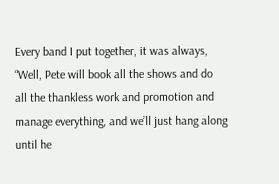Every band I put together, it was always, “Well, Pete will book all the shows and do all the thankless work and promotion and manage everything, and we’ll just hang along until he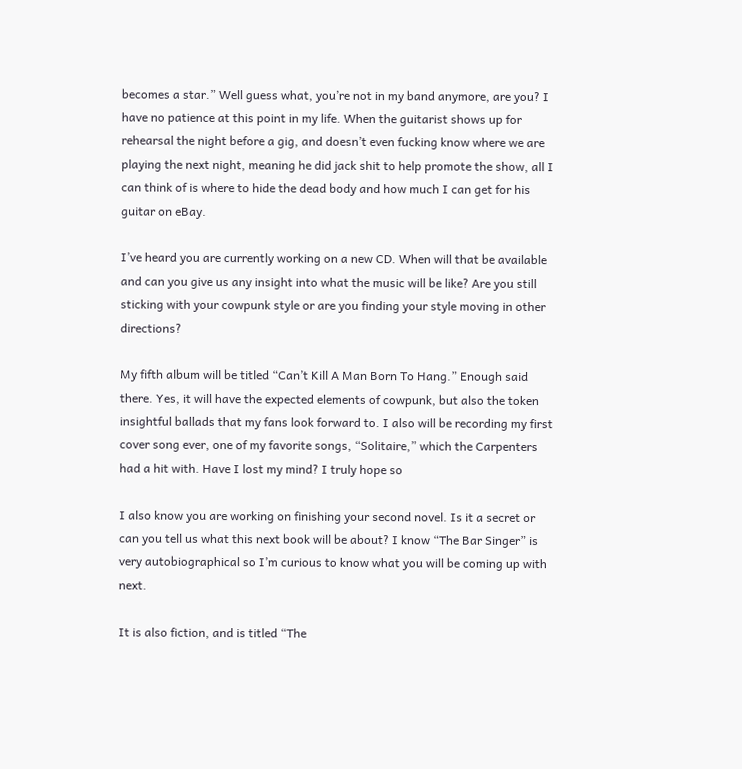becomes a star.” Well guess what, you’re not in my band anymore, are you? I have no patience at this point in my life. When the guitarist shows up for rehearsal the night before a gig, and doesn’t even fucking know where we are playing the next night, meaning he did jack shit to help promote the show, all I can think of is where to hide the dead body and how much I can get for his guitar on eBay.

I’ve heard you are currently working on a new CD. When will that be available and can you give us any insight into what the music will be like? Are you still sticking with your cowpunk style or are you finding your style moving in other directions?

My fifth album will be titled “Can’t Kill A Man Born To Hang.” Enough said there. Yes, it will have the expected elements of cowpunk, but also the token insightful ballads that my fans look forward to. I also will be recording my first cover song ever, one of my favorite songs, “Solitaire,” which the Carpenters had a hit with. Have I lost my mind? I truly hope so

I also know you are working on finishing your second novel. Is it a secret or can you tell us what this next book will be about? I know “The Bar Singer” is very autobiographical so I’m curious to know what you will be coming up with next.

It is also fiction, and is titled “The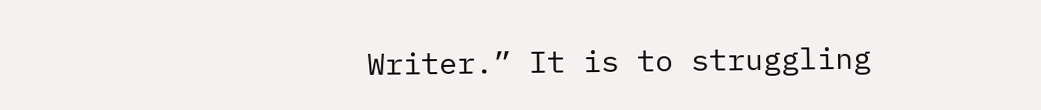Writer.” It is to struggling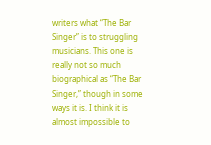writers what “The Bar Singer” is to struggling musicians. This one is really not so much biographical as “The Bar Singer,” though in some ways it is. I think it is almost impossible to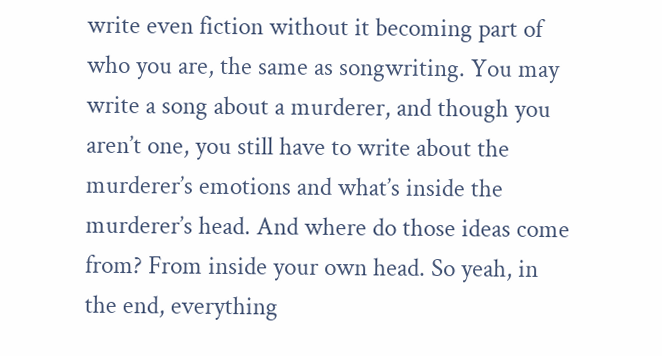write even fiction without it becoming part of who you are, the same as songwriting. You may write a song about a murderer, and though you aren’t one, you still have to write about the murderer’s emotions and what’s inside the murderer’s head. And where do those ideas come from? From inside your own head. So yeah, in the end, everything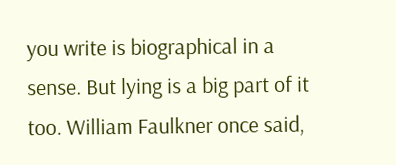you write is biographical in a sense. But lying is a big part of it too. William Faulkner once said,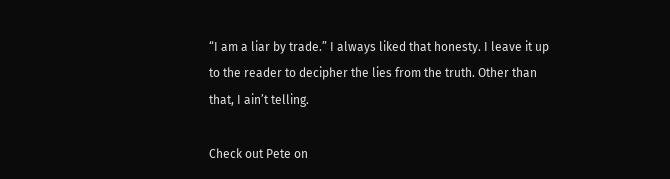“I am a liar by trade.” I always liked that honesty. I leave it up to the reader to decipher the lies from the truth. Other than that, I ain’t telling.

Check out Pete on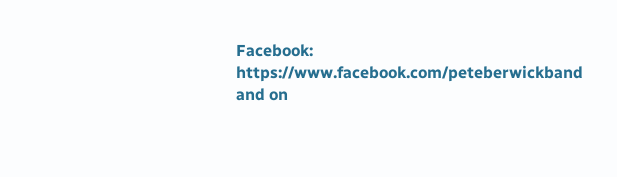Facebook:  https://www.facebook.com/peteberwickband
and on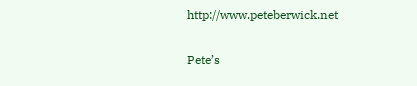http://www.peteberwick.net

Pete’s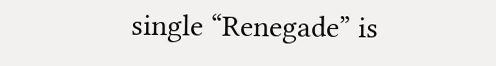single “Renegade” is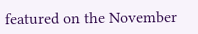featured on the November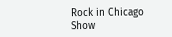Rock in Chicago Show